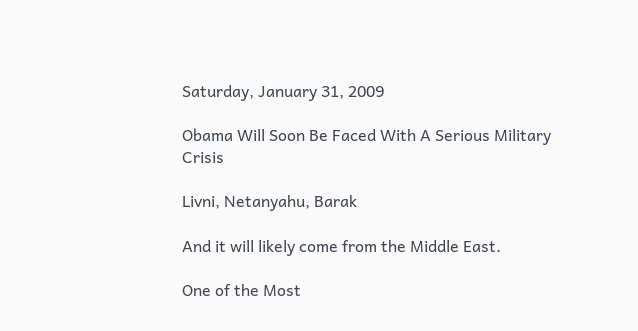Saturday, January 31, 2009

Obama Will Soon Be Faced With A Serious Military Crisis

Livni, Netanyahu, Barak

And it will likely come from the Middle East.

One of the Most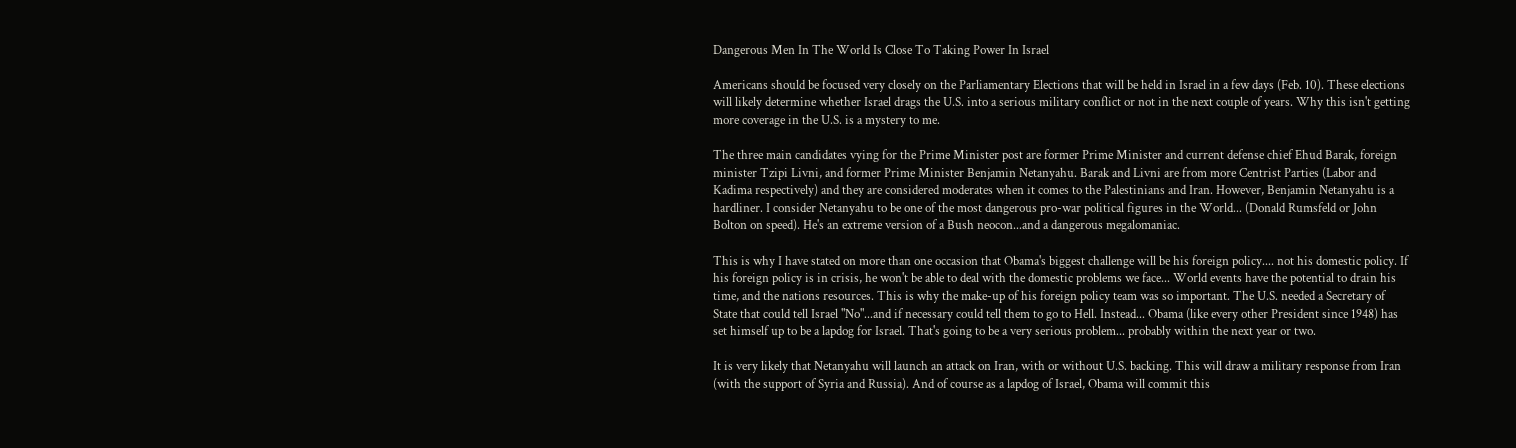Dangerous Men In The World Is Close To Taking Power In Israel

Americans should be focused very closely on the Parliamentary Elections that will be held in Israel in a few days (Feb. 10). These elections will likely determine whether Israel drags the U.S. into a serious military conflict or not in the next couple of years. Why this isn't getting more coverage in the U.S. is a mystery to me.

The three main candidates vying for the Prime Minister post are former Prime Minister and current defense chief Ehud Barak, foreign minister Tzipi Livni, and former Prime Minister Benjamin Netanyahu. Barak and Livni are from more Centrist Parties (Labor and Kadima respectively) and they are considered moderates when it comes to the Palestinians and Iran. However, Benjamin Netanyahu is a hardliner. I consider Netanyahu to be one of the most dangerous pro-war political figures in the World... (Donald Rumsfeld or John Bolton on speed). He's an extreme version of a Bush neocon...and a dangerous megalomaniac.

This is why I have stated on more than one occasion that Obama's biggest challenge will be his foreign policy.... not his domestic policy. If his foreign policy is in crisis, he won't be able to deal with the domestic problems we face... World events have the potential to drain his time, and the nations resources. This is why the make-up of his foreign policy team was so important. The U.S. needed a Secretary of State that could tell Israel "No"...and if necessary could tell them to go to Hell. Instead... Obama (like every other President since 1948) has set himself up to be a lapdog for Israel. That's going to be a very serious problem... probably within the next year or two.

It is very likely that Netanyahu will launch an attack on Iran, with or without U.S. backing. This will draw a military response from Iran (with the support of Syria and Russia). And of course as a lapdog of Israel, Obama will commit this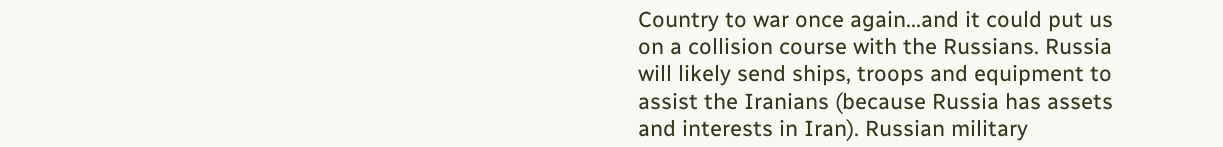Country to war once again...and it could put us on a collision course with the Russians. Russia will likely send ships, troops and equipment to assist the Iranians (because Russia has assets and interests in Iran). Russian military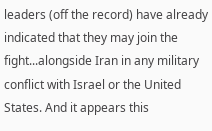leaders (off the record) have already indicated that they may join the fight...alongside Iran in any military conflict with Israel or the United States. And it appears this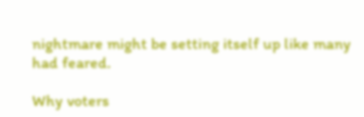nightmare might be setting itself up like many had feared.

Why voters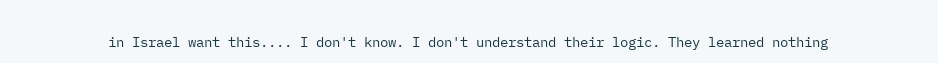in Israel want this.... I don't know. I don't understand their logic. They learned nothing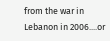from the war in Lebanon in 2006....or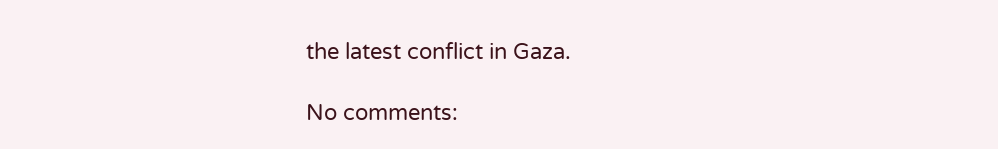the latest conflict in Gaza.

No comments: